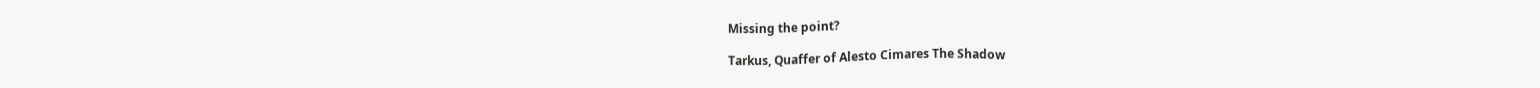Missing the point?

Tarkus, Quaffer of Alesto Cimares The Shadow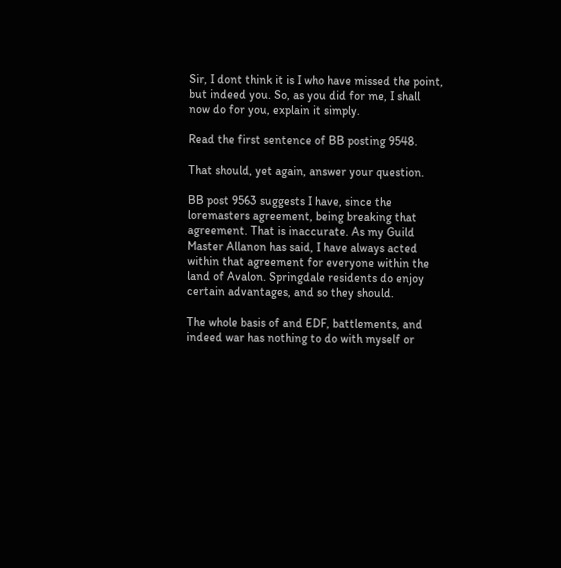Sir, I dont think it is I who have missed the point, but indeed you. So, as you did for me, I shall now do for you, explain it simply.

Read the first sentence of BB posting 9548.

That should, yet again, answer your question.

BB post 9563 suggests I have, since the loremasters agreement, being breaking that agreement. That is inaccurate. As my Guild Master Allanon has said, I have always acted within that agreement for everyone within the land of Avalon. Springdale residents do enjoy certain advantages, and so they should.

The whole basis of and EDF, battlements, and indeed war has nothing to do with myself or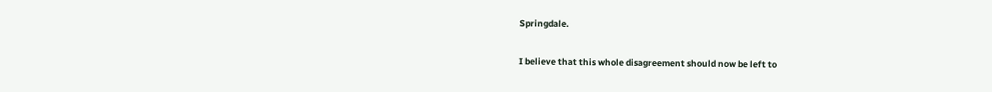Springdale.

I believe that this whole disagreement should now be left to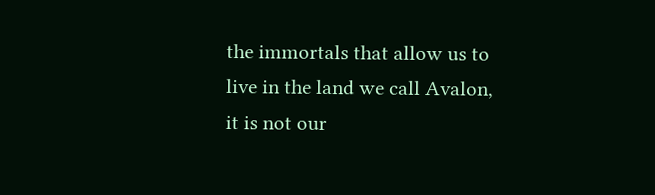the immortals that allow us to live in the land we call Avalon, it is not our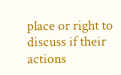place or right to discuss if their actions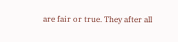are fair or true. They after all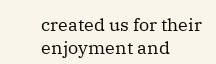created us for their enjoyment and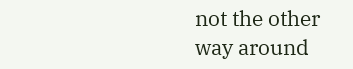not the other way around